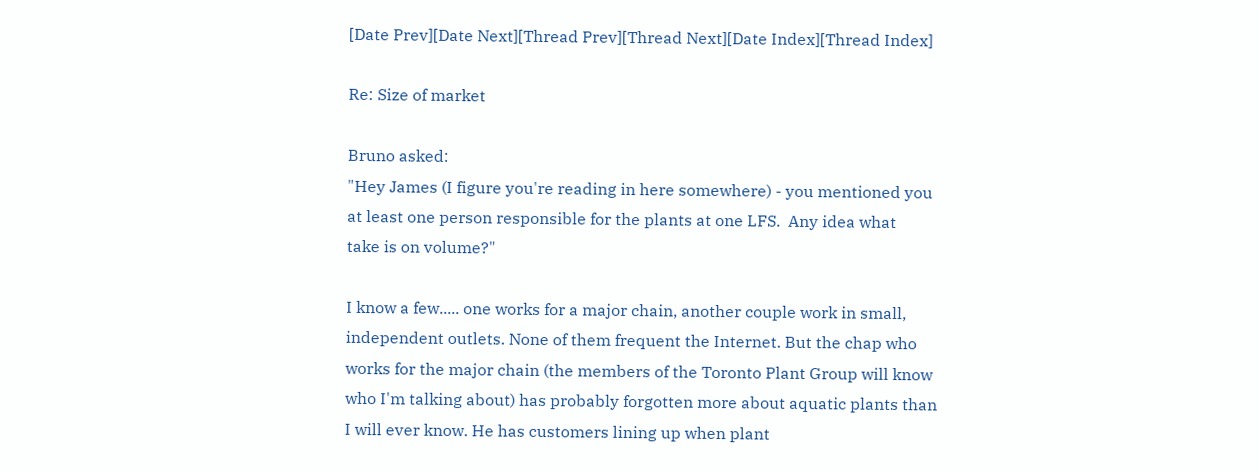[Date Prev][Date Next][Thread Prev][Thread Next][Date Index][Thread Index]

Re: Size of market

Bruno asked:
"Hey James (I figure you're reading in here somewhere) - you mentioned you
at least one person responsible for the plants at one LFS.  Any idea what
take is on volume?"

I know a few..... one works for a major chain, another couple work in small,
independent outlets. None of them frequent the Internet. But the chap who
works for the major chain (the members of the Toronto Plant Group will know
who I'm talking about) has probably forgotten more about aquatic plants than
I will ever know. He has customers lining up when plant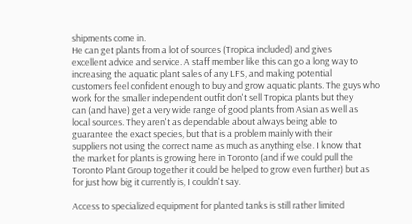shipments come in.
He can get plants from a lot of sources (Tropica included) and gives
excellent advice and service. A staff member like this can go a long way to
increasing the aquatic plant sales of any LFS, and making potential
customers feel confident enough to buy and grow aquatic plants. The guys who
work for the smaller independent outfit don't sell Tropica plants but they
can (and have) get a very wide range of good plants from Asian as well as
local sources. They aren't as dependable about always being able to
guarantee the exact species, but that is a problem mainly with their
suppliers not using the correct name as much as anything else. I know that
the market for plants is growing here in Toronto (and if we could pull the
Toronto Plant Group together it could be helped to grow even further) but as
for just how big it currently is, I couldn't say.

Access to specialized equipment for planted tanks is still rather limited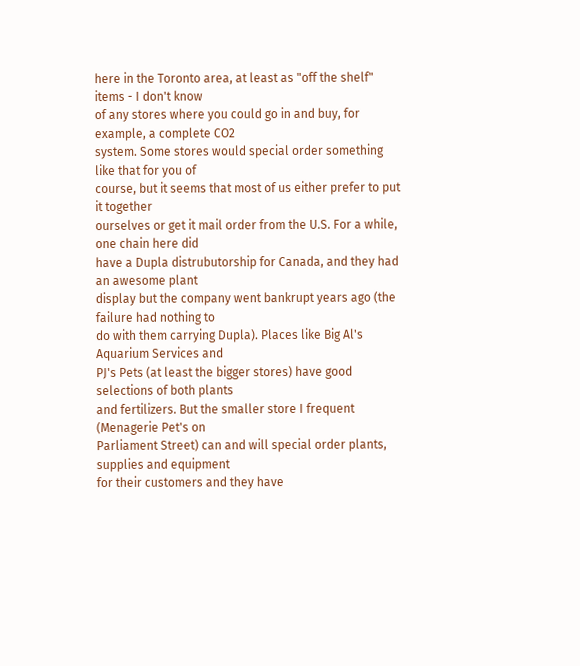here in the Toronto area, at least as "off the shelf" items - I don't know
of any stores where you could go in and buy, for example, a complete CO2
system. Some stores would special order something like that for you of
course, but it seems that most of us either prefer to put it together
ourselves or get it mail order from the U.S. For a while, one chain here did
have a Dupla distrubutorship for Canada, and they had an awesome plant
display but the company went bankrupt years ago (the failure had nothing to
do with them carrying Dupla). Places like Big Al's Aquarium Services and
PJ's Pets (at least the bigger stores) have good selections of both plants
and fertilizers. But the smaller store I frequent (Menagerie Pet's on
Parliament Street) can and will special order plants, supplies and equipment
for their customers and they have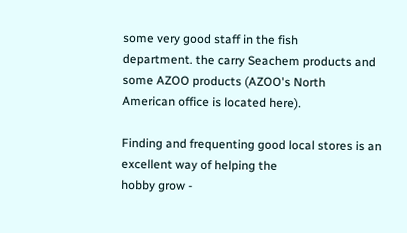some very good staff in the fish
department. the carry Seachem products and some AZOO products (AZOO's North
American office is located here).

Finding and frequenting good local stores is an excellent way of helping the
hobby grow -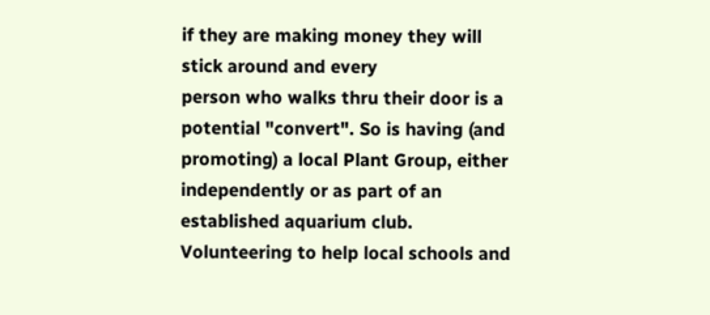if they are making money they will stick around and every
person who walks thru their door is a potential "convert". So is having (and
promoting) a local Plant Group, either independently or as part of an
established aquarium club. Volunteering to help local schools and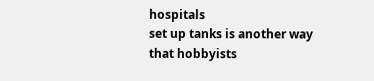hospitals
set up tanks is another way that hobbyists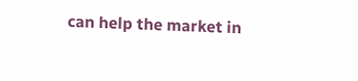can help the market in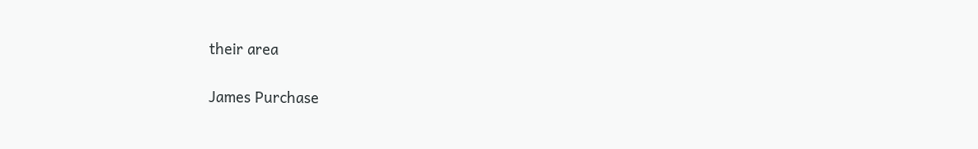their area

James Purchase